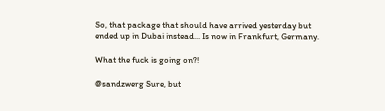So, that package that should have arrived yesterday but ended up in Dubai instead... Is now in Frankfurt, Germany.

What the fuck is going on?!

@sandzwerg Sure, but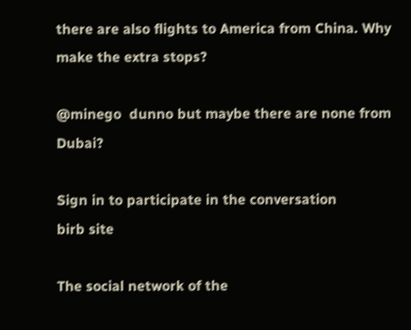there are also flights to America from China. Why make the extra stops?

@minego  dunno but maybe there are none from Dubai?

Sign in to participate in the conversation
birb site

The social network of the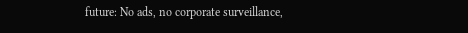future: No ads, no corporate surveillance,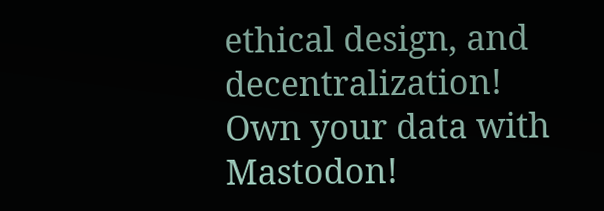ethical design, and decentralization! Own your data with Mastodon!